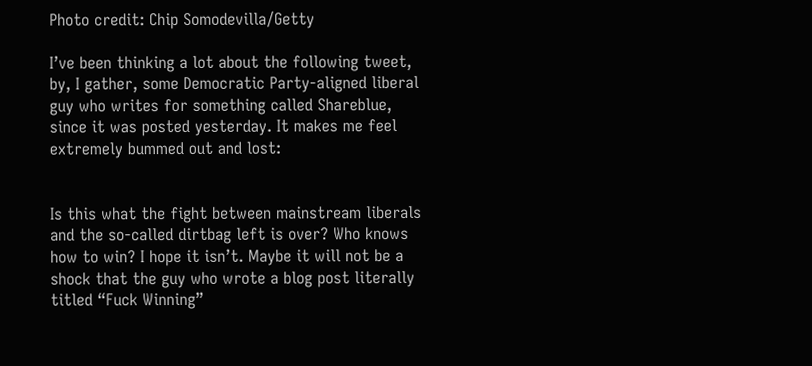Photo credit: Chip Somodevilla/Getty

I’ve been thinking a lot about the following tweet, by, I gather, some Democratic Party-aligned liberal guy who writes for something called Shareblue, since it was posted yesterday. It makes me feel extremely bummed out and lost:


Is this what the fight between mainstream liberals and the so-called dirtbag left is over? Who knows how to win? I hope it isn’t. Maybe it will not be a shock that the guy who wrote a blog post literally titled “Fuck Winning”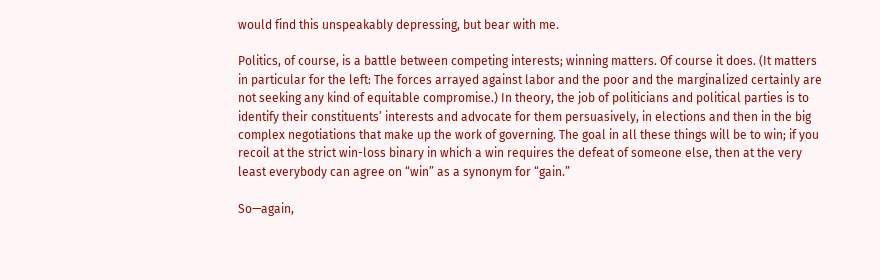would find this unspeakably depressing, but bear with me.

Politics, of course, is a battle between competing interests; winning matters. Of course it does. (It matters in particular for the left: The forces arrayed against labor and the poor and the marginalized certainly are not seeking any kind of equitable compromise.) In theory, the job of politicians and political parties is to identify their constituents’ interests and advocate for them persuasively, in elections and then in the big complex negotiations that make up the work of governing. The goal in all these things will be to win; if you recoil at the strict win-loss binary in which a win requires the defeat of someone else, then at the very least everybody can agree on “win” as a synonym for “gain.”

So—again,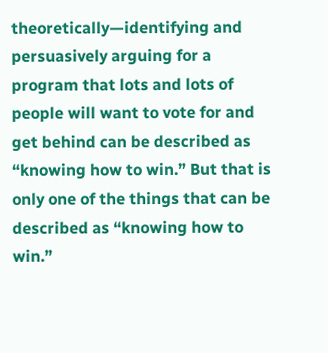theoretically—identifying and persuasively arguing for a program that lots and lots of people will want to vote for and get behind can be described as “knowing how to win.” But that is only one of the things that can be described as “knowing how to win.”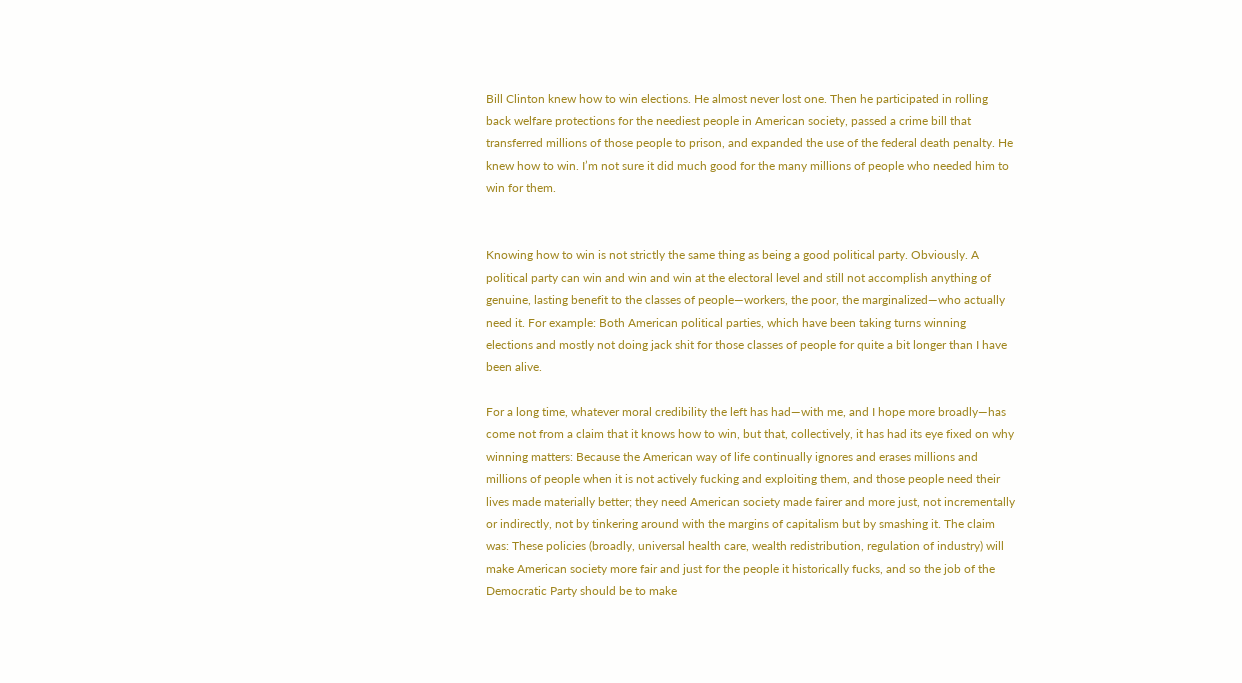Bill Clinton knew how to win elections. He almost never lost one. Then he participated in rolling back welfare protections for the neediest people in American society, passed a crime bill that transferred millions of those people to prison, and expanded the use of the federal death penalty. He knew how to win. I’m not sure it did much good for the many millions of people who needed him to win for them.


Knowing how to win is not strictly the same thing as being a good political party. Obviously. A political party can win and win and win at the electoral level and still not accomplish anything of genuine, lasting benefit to the classes of people—workers, the poor, the marginalized—who actually need it. For example: Both American political parties, which have been taking turns winning elections and mostly not doing jack shit for those classes of people for quite a bit longer than I have been alive.

For a long time, whatever moral credibility the left has had—with me, and I hope more broadly—has come not from a claim that it knows how to win, but that, collectively, it has had its eye fixed on why winning matters: Because the American way of life continually ignores and erases millions and millions of people when it is not actively fucking and exploiting them, and those people need their lives made materially better; they need American society made fairer and more just, not incrementally or indirectly, not by tinkering around with the margins of capitalism but by smashing it. The claim was: These policies (broadly, universal health care, wealth redistribution, regulation of industry) will make American society more fair and just for the people it historically fucks, and so the job of the Democratic Party should be to make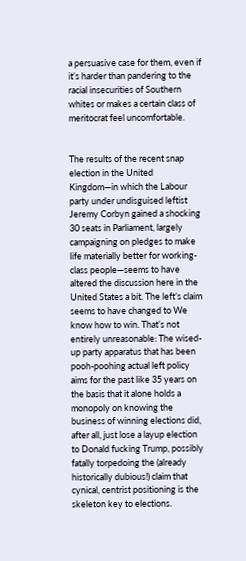a persuasive case for them, even if it’s harder than pandering to the racial insecurities of Southern whites or makes a certain class of meritocrat feel uncomfortable.


The results of the recent snap election in the United Kingdom—in which the Labour party under undisguised leftist Jeremy Corbyn gained a shocking 30 seats in Parliament, largely campaigning on pledges to make life materially better for working-class people—seems to have altered the discussion here in the United States a bit. The left’s claim seems to have changed to We know how to win. That’s not entirely unreasonable: The wised-up party apparatus that has been pooh-poohing actual left policy aims for the past like 35 years on the basis that it alone holds a monopoly on knowing the business of winning elections did, after all, just lose a layup election to Donald fucking Trump, possibly fatally torpedoing the (already historically dubious!) claim that cynical, centrist positioning is the skeleton key to elections.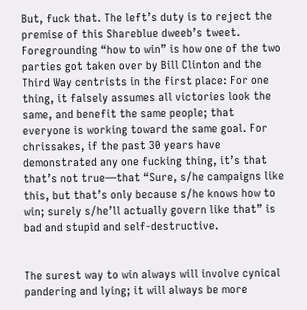But, fuck that. The left’s duty is to reject the premise of this Shareblue dweeb’s tweet. Foregrounding “how to win” is how one of the two parties got taken over by Bill Clinton and the Third Way centrists in the first place: For one thing, it falsely assumes all victories look the same, and benefit the same people; that everyone is working toward the same goal. For chrissakes, if the past 30 years have demonstrated any one fucking thing, it’s that that’s not true—that “Sure, s/he campaigns like this, but that’s only because s/he knows how to win; surely s/he’ll actually govern like that” is bad and stupid and self-destructive.


The surest way to win always will involve cynical pandering and lying; it will always be more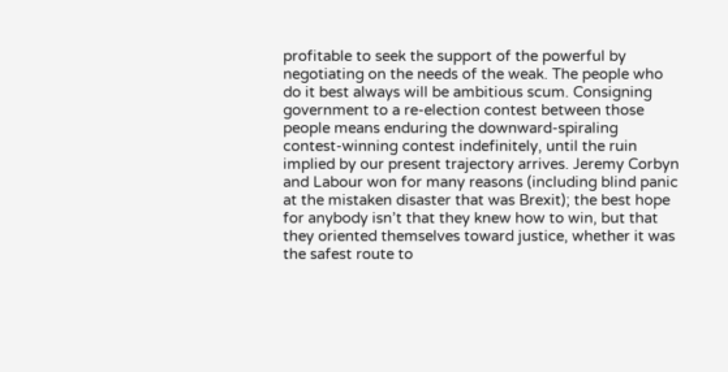profitable to seek the support of the powerful by negotiating on the needs of the weak. The people who do it best always will be ambitious scum. Consigning government to a re-election contest between those people means enduring the downward-spiraling contest-winning contest indefinitely, until the ruin implied by our present trajectory arrives. Jeremy Corbyn and Labour won for many reasons (including blind panic at the mistaken disaster that was Brexit); the best hope for anybody isn’t that they knew how to win, but that they oriented themselves toward justice, whether it was the safest route to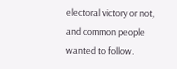electoral victory or not, and common people wanted to follow.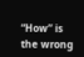“How” is the wrong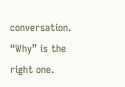conversation. “Why” is the right one.